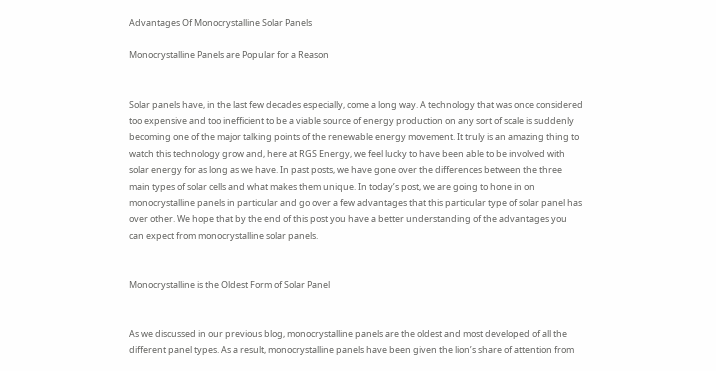Advantages Of Monocrystalline Solar Panels

Monocrystalline Panels are Popular for a Reason


Solar panels have, in the last few decades especially, come a long way. A technology that was once considered too expensive and too inefficient to be a viable source of energy production on any sort of scale is suddenly becoming one of the major talking points of the renewable energy movement. It truly is an amazing thing to watch this technology grow and, here at RGS Energy, we feel lucky to have been able to be involved with solar energy for as long as we have. In past posts, we have gone over the differences between the three main types of solar cells and what makes them unique. In today’s post, we are going to hone in on monocrystalline panels in particular and go over a few advantages that this particular type of solar panel has over other. We hope that by the end of this post you have a better understanding of the advantages you can expect from monocrystalline solar panels.


Monocrystalline is the Oldest Form of Solar Panel


As we discussed in our previous blog, monocrystalline panels are the oldest and most developed of all the different panel types. As a result, monocrystalline panels have been given the lion’s share of attention from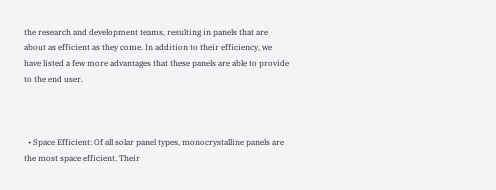the research and development teams, resulting in panels that are about as efficient as they come. In addition to their efficiency, we have listed a few more advantages that these panels are able to provide to the end user.



  • Space Efficient: Of all solar panel types, monocrystalline panels are the most space efficient. Their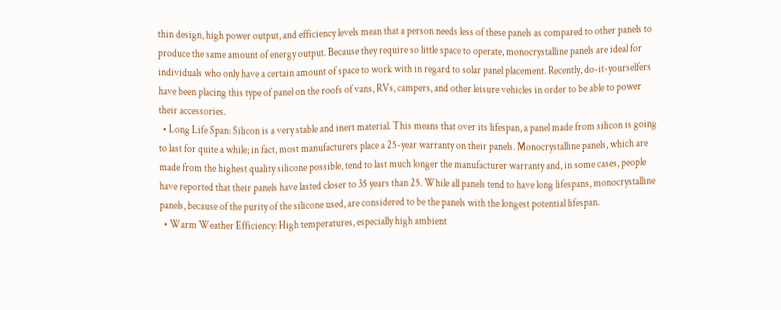thin design, high power output, and efficiency levels mean that a person needs less of these panels as compared to other panels to produce the same amount of energy output. Because they require so little space to operate, monocrystalline panels are ideal for individuals who only have a certain amount of space to work with in regard to solar panel placement. Recently, do-it-yourselfers have been placing this type of panel on the roofs of vans, RVs, campers, and other leisure vehicles in order to be able to power their accessories.
  • Long Life Span: Silicon is a very stable and inert material. This means that over its lifespan, a panel made from silicon is going to last for quite a while; in fact, most manufacturers place a 25-year warranty on their panels. Monocrystalline panels, which are made from the highest quality silicone possible, tend to last much longer the manufacturer warranty and, in some cases, people have reported that their panels have lasted closer to 35 years than 25. While all panels tend to have long lifespans, monocrystalline panels, because of the purity of the silicone used, are considered to be the panels with the longest potential lifespan.
  • Warm Weather Efficiency: High temperatures, especially high ambient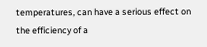temperatures, can have a serious effect on the efficiency of a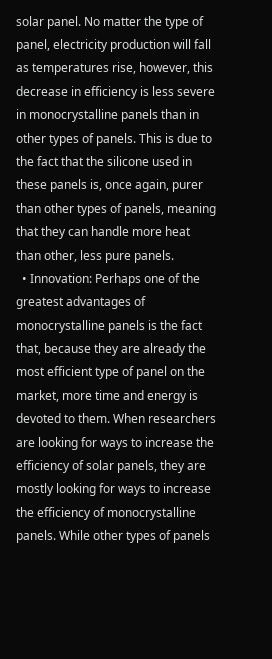solar panel. No matter the type of panel, electricity production will fall as temperatures rise, however, this decrease in efficiency is less severe in monocrystalline panels than in other types of panels. This is due to the fact that the silicone used in these panels is, once again, purer than other types of panels, meaning that they can handle more heat than other, less pure panels.
  • Innovation: Perhaps one of the greatest advantages of monocrystalline panels is the fact that, because they are already the most efficient type of panel on the market, more time and energy is devoted to them. When researchers are looking for ways to increase the efficiency of solar panels, they are mostly looking for ways to increase the efficiency of monocrystalline panels. While other types of panels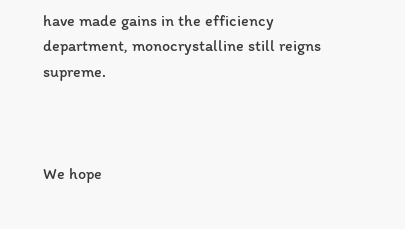have made gains in the efficiency department, monocrystalline still reigns supreme.



We hope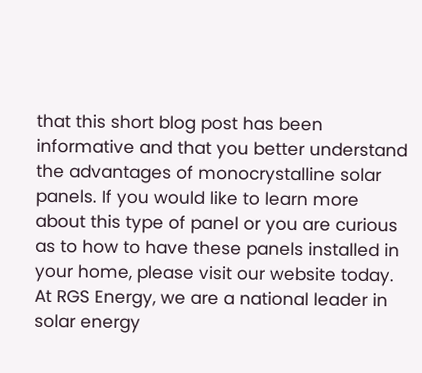that this short blog post has been informative and that you better understand the advantages of monocrystalline solar panels. If you would like to learn more about this type of panel or you are curious as to how to have these panels installed in your home, please visit our website today. At RGS Energy, we are a national leader in solar energy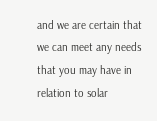and we are certain that we can meet any needs that you may have in relation to solar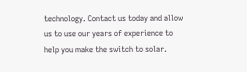technology. Contact us today and allow us to use our years of experience to help you make the switch to solar.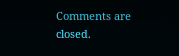Comments are closed.